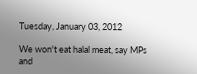Tuesday, January 03, 2012

We won't eat halal meat, say MPs and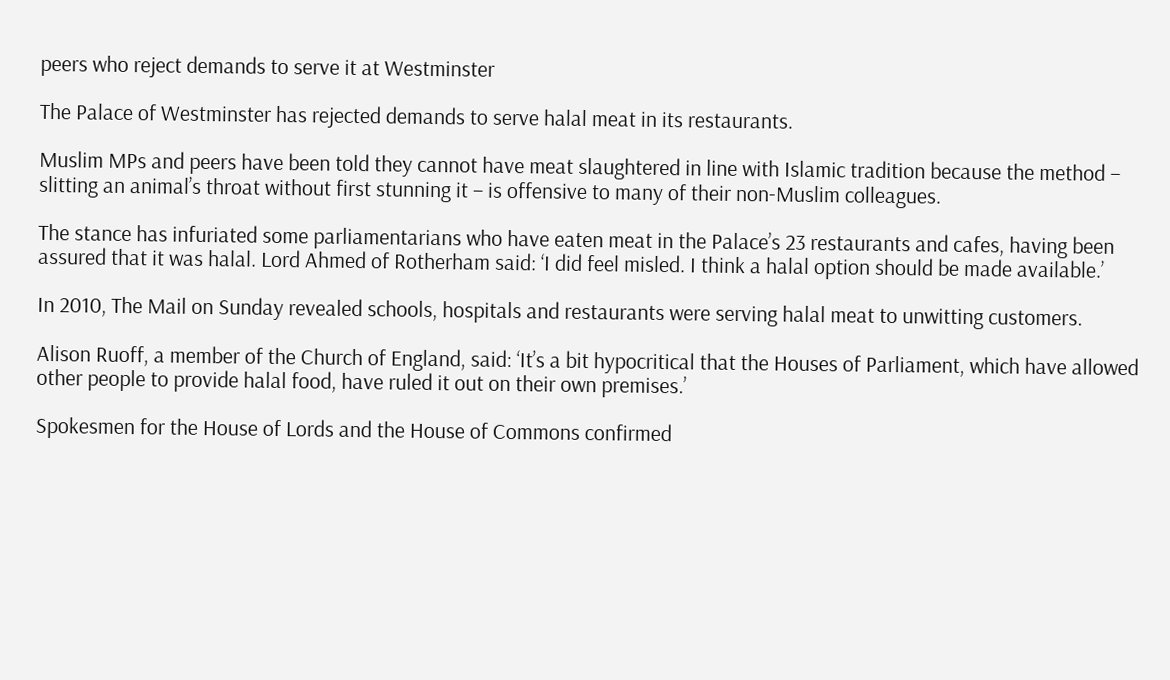peers who reject demands to serve it at Westminster

The Palace of Westminster has rejected demands to serve halal meat in its restaurants.

Muslim MPs and peers have been told they cannot have meat slaughtered in line with Islamic tradition because the method – slitting an animal’s throat without first stunning it – is offensive to many of their non-Muslim colleagues.

The stance has infuriated some parliamentarians who have eaten meat in the Palace’s 23 restaurants and cafes, having been assured that it was halal. Lord Ahmed of Rotherham said: ‘I did feel misled. I think a halal option should be made available.’

In 2010, The Mail on Sunday revealed schools, hospitals and restaurants were serving halal meat to unwitting customers.

Alison Ruoff, a member of the Church of England, said: ‘It’s a bit hypocritical that the Houses of Parliament, which have allowed other people to provide halal food, have ruled it out on their own premises.’

Spokesmen for the House of Lords and the House of Commons confirmed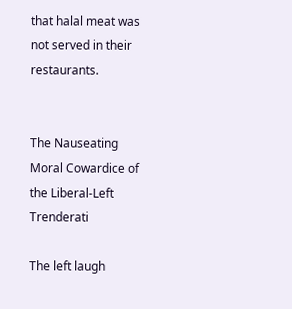that halal meat was not served in their restaurants.


The Nauseating Moral Cowardice of the Liberal-Left Trenderati

The left laugh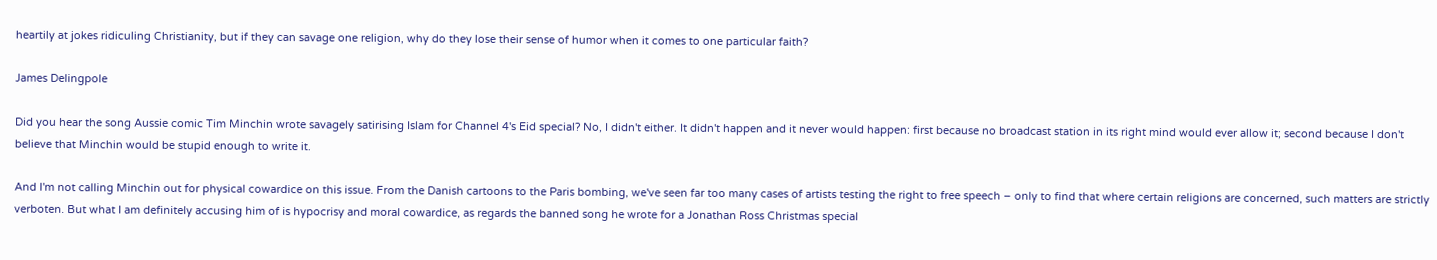heartily at jokes ridiculing Christianity, but if they can savage one religion, why do they lose their sense of humor when it comes to one particular faith?

James Delingpole

Did you hear the song Aussie comic Tim Minchin wrote savagely satirising Islam for Channel 4's Eid special? No, I didn't either. It didn't happen and it never would happen: first because no broadcast station in its right mind would ever allow it; second because I don't believe that Minchin would be stupid enough to write it.

And I'm not calling Minchin out for physical cowardice on this issue. From the Danish cartoons to the Paris bombing, we've seen far too many cases of artists testing the right to free speech – only to find that where certain religions are concerned, such matters are strictly verboten. But what I am definitely accusing him of is hypocrisy and moral cowardice, as regards the banned song he wrote for a Jonathan Ross Christmas special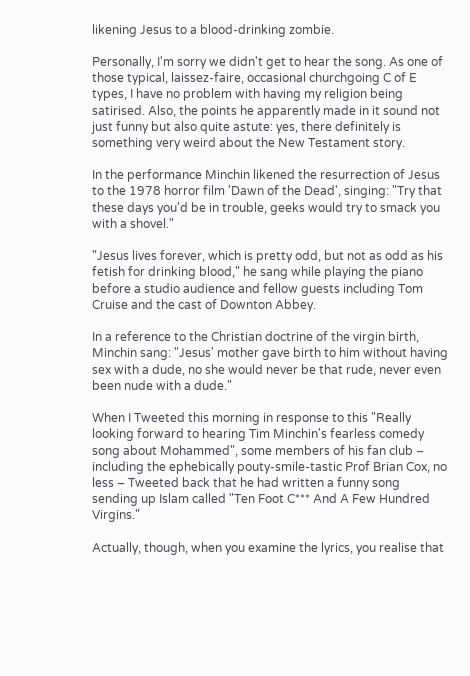likening Jesus to a blood-drinking zombie.

Personally, I'm sorry we didn't get to hear the song. As one of those typical, laissez-faire, occasional churchgoing C of E types, I have no problem with having my religion being satirised. Also, the points he apparently made in it sound not just funny but also quite astute: yes, there definitely is something very weird about the New Testament story.

In the performance Minchin likened the resurrection of Jesus to the 1978 horror film 'Dawn of the Dead', singing: "Try that these days you'd be in trouble, geeks would try to smack you with a shovel."

"Jesus lives forever, which is pretty odd, but not as odd as his fetish for drinking blood," he sang while playing the piano before a studio audience and fellow guests including Tom Cruise and the cast of Downton Abbey.

In a reference to the Christian doctrine of the virgin birth, Minchin sang: "Jesus' mother gave birth to him without having sex with a dude, no she would never be that rude, never even been nude with a dude."

When I Tweeted this morning in response to this "Really looking forward to hearing Tim Minchin's fearless comedy song about Mohammed", some members of his fan club – including the ephebically pouty-smile-tastic Prof Brian Cox, no less – Tweeted back that he had written a funny song sending up Islam called "Ten Foot C*** And A Few Hundred Virgins."

Actually, though, when you examine the lyrics, you realise that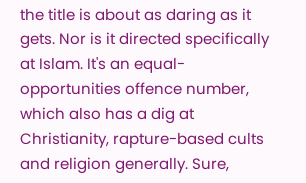the title is about as daring as it gets. Nor is it directed specifically at Islam. It's an equal-opportunities offence number, which also has a dig at Christianity, rapture-based cults and religion generally. Sure,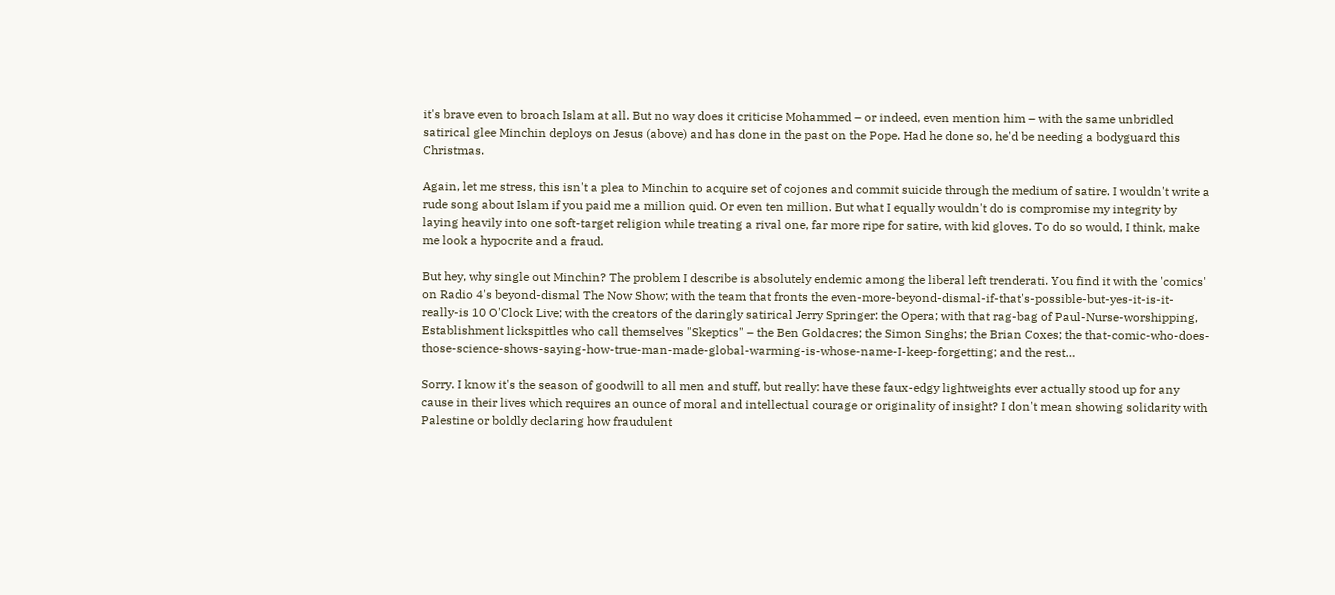it's brave even to broach Islam at all. But no way does it criticise Mohammed – or indeed, even mention him – with the same unbridled satirical glee Minchin deploys on Jesus (above) and has done in the past on the Pope. Had he done so, he'd be needing a bodyguard this Christmas.

Again, let me stress, this isn't a plea to Minchin to acquire set of cojones and commit suicide through the medium of satire. I wouldn't write a rude song about Islam if you paid me a million quid. Or even ten million. But what I equally wouldn't do is compromise my integrity by laying heavily into one soft-target religion while treating a rival one, far more ripe for satire, with kid gloves. To do so would, I think, make me look a hypocrite and a fraud.

But hey, why single out Minchin? The problem I describe is absolutely endemic among the liberal left trenderati. You find it with the 'comics' on Radio 4's beyond-dismal The Now Show; with the team that fronts the even-more-beyond-dismal-if-that's-possible-but-yes-it-is-it-really-is 10 O'Clock Live; with the creators of the daringly satirical Jerry Springer: the Opera; with that rag-bag of Paul-Nurse-worshipping, Establishment lickspittles who call themselves "Skeptics" – the Ben Goldacres; the Simon Singhs; the Brian Coxes; the that-comic-who-does-those-science-shows-saying-how-true-man-made-global-warming-is-whose-name-I-keep-forgetting; and the rest…

Sorry. I know it's the season of goodwill to all men and stuff, but really: have these faux-edgy lightweights ever actually stood up for any cause in their lives which requires an ounce of moral and intellectual courage or originality of insight? I don't mean showing solidarity with Palestine or boldly declaring how fraudulent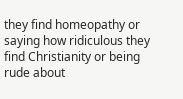they find homeopathy or saying how ridiculous they find Christianity or being rude about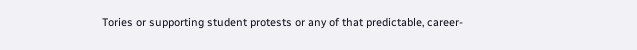Tories or supporting student protests or any of that predictable, career-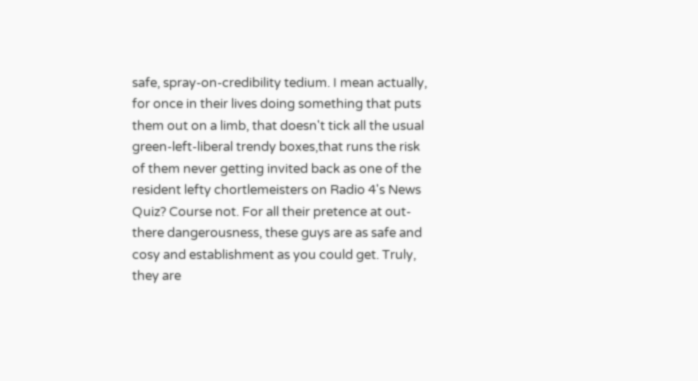safe, spray-on-credibility tedium. I mean actually, for once in their lives doing something that puts them out on a limb, that doesn't tick all the usual green-left-liberal trendy boxes,that runs the risk of them never getting invited back as one of the resident lefty chortlemeisters on Radio 4's News Quiz? Course not. For all their pretence at out-there dangerousness, these guys are as safe and cosy and establishment as you could get. Truly, they are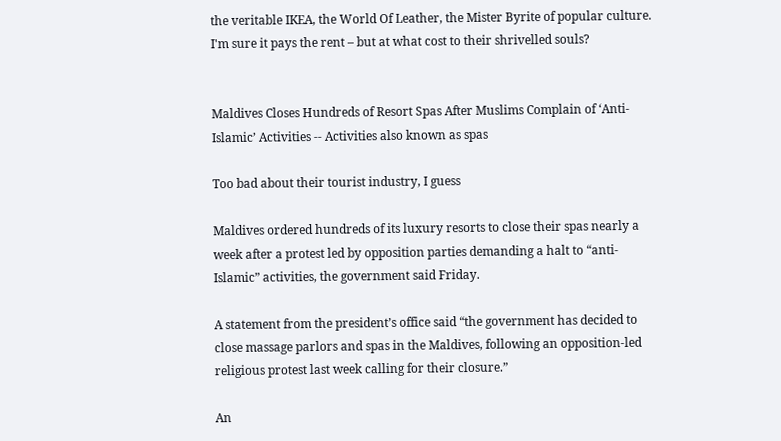the veritable IKEA, the World Of Leather, the Mister Byrite of popular culture. I'm sure it pays the rent – but at what cost to their shrivelled souls?


Maldives Closes Hundreds of Resort Spas After Muslims Complain of ‘Anti-Islamic’ Activities -- Activities also known as spas

Too bad about their tourist industry, I guess

Maldives ordered hundreds of its luxury resorts to close their spas nearly a week after a protest led by opposition parties demanding a halt to “anti-Islamic” activities, the government said Friday.

A statement from the president’s office said “the government has decided to close massage parlors and spas in the Maldives, following an opposition-led religious protest last week calling for their closure.”

An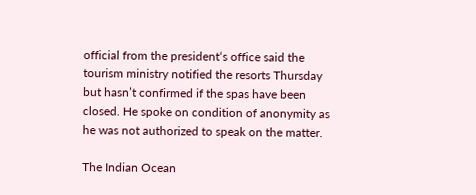official from the president‘s office said the tourism ministry notified the resorts Thursday but hasn’t confirmed if the spas have been closed. He spoke on condition of anonymity as he was not authorized to speak on the matter.

The Indian Ocean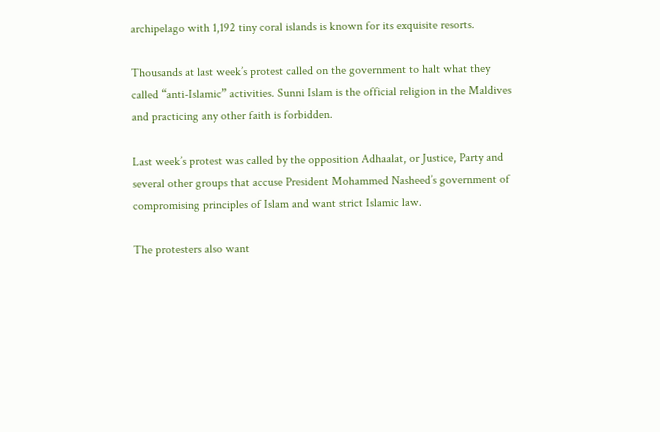archipelago with 1,192 tiny coral islands is known for its exquisite resorts.

Thousands at last week’s protest called on the government to halt what they called “anti-Islamic” activities. Sunni Islam is the official religion in the Maldives and practicing any other faith is forbidden.

Last week’s protest was called by the opposition Adhaalat, or Justice, Party and several other groups that accuse President Mohammed Nasheed’s government of compromising principles of Islam and want strict Islamic law.

The protesters also want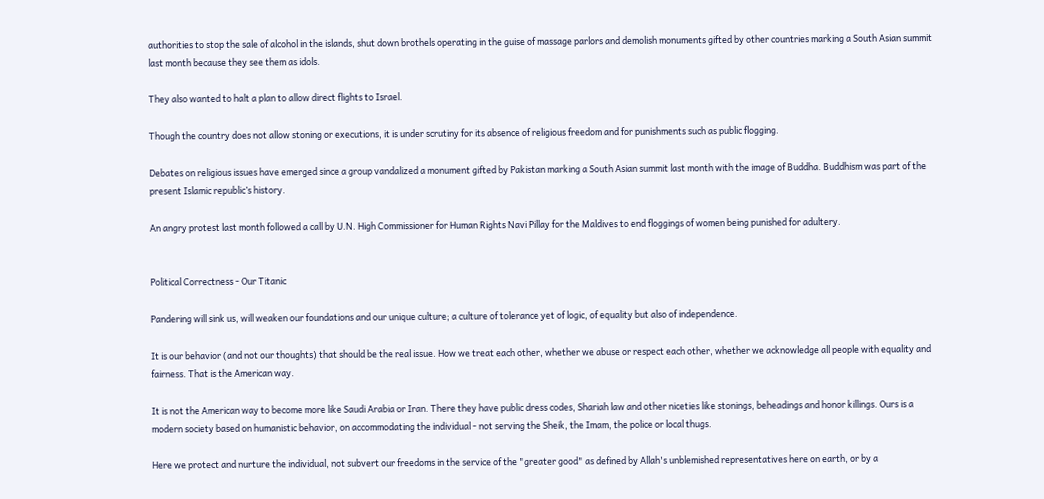authorities to stop the sale of alcohol in the islands, shut down brothels operating in the guise of massage parlors and demolish monuments gifted by other countries marking a South Asian summit last month because they see them as idols.

They also wanted to halt a plan to allow direct flights to Israel.

Though the country does not allow stoning or executions, it is under scrutiny for its absence of religious freedom and for punishments such as public flogging.

Debates on religious issues have emerged since a group vandalized a monument gifted by Pakistan marking a South Asian summit last month with the image of Buddha. Buddhism was part of the present Islamic republic’s history.

An angry protest last month followed a call by U.N. High Commissioner for Human Rights Navi Pillay for the Maldives to end floggings of women being punished for adultery.


Political Correctness - Our Titanic

Pandering will sink us, will weaken our foundations and our unique culture; a culture of tolerance yet of logic, of equality but also of independence.

It is our behavior (and not our thoughts) that should be the real issue. How we treat each other, whether we abuse or respect each other, whether we acknowledge all people with equality and fairness. That is the American way.

It is not the American way to become more like Saudi Arabia or Iran. There they have public dress codes, Shariah law and other niceties like stonings, beheadings and honor killings. Ours is a modern society based on humanistic behavior, on accommodating the individual - not serving the Sheik, the Imam, the police or local thugs.

Here we protect and nurture the individual, not subvert our freedoms in the service of the "greater good" as defined by Allah's unblemished representatives here on earth, or by a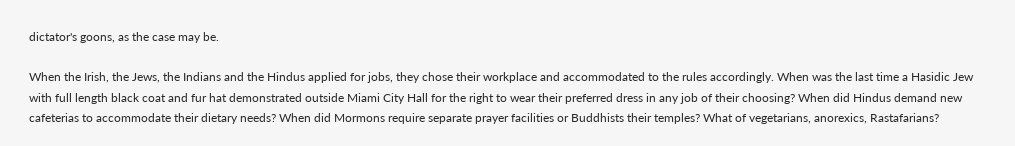dictator's goons, as the case may be.

When the Irish, the Jews, the Indians and the Hindus applied for jobs, they chose their workplace and accommodated to the rules accordingly. When was the last time a Hasidic Jew with full length black coat and fur hat demonstrated outside Miami City Hall for the right to wear their preferred dress in any job of their choosing? When did Hindus demand new cafeterias to accommodate their dietary needs? When did Mormons require separate prayer facilities or Buddhists their temples? What of vegetarians, anorexics, Rastafarians?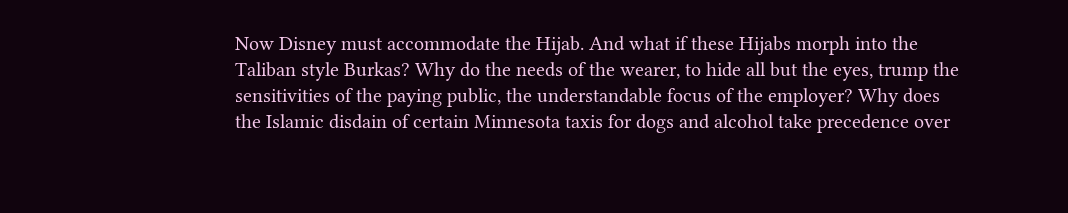Now Disney must accommodate the Hijab. And what if these Hijabs morph into the Taliban style Burkas? Why do the needs of the wearer, to hide all but the eyes, trump the sensitivities of the paying public, the understandable focus of the employer? Why does the Islamic disdain of certain Minnesota taxis for dogs and alcohol take precedence over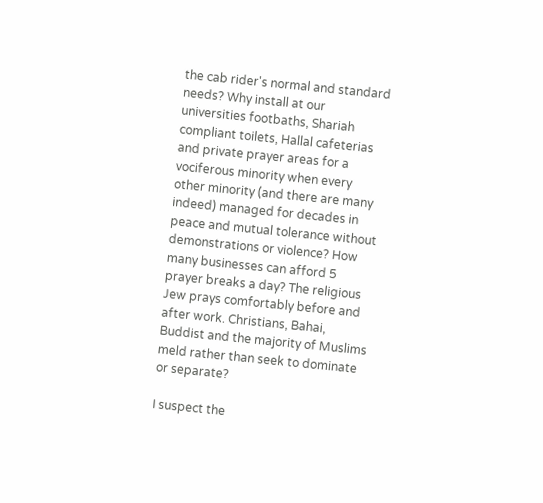the cab rider's normal and standard needs? Why install at our universities footbaths, Shariah compliant toilets, Hallal cafeterias and private prayer areas for a vociferous minority when every other minority (and there are many indeed) managed for decades in peace and mutual tolerance without demonstrations or violence? How many businesses can afford 5 prayer breaks a day? The religious Jew prays comfortably before and after work. Christians, Bahai, Buddist and the majority of Muslims meld rather than seek to dominate or separate?

I suspect the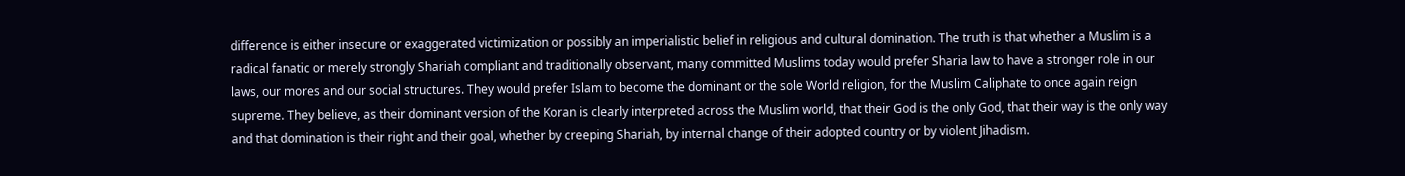difference is either insecure or exaggerated victimization or possibly an imperialistic belief in religious and cultural domination. The truth is that whether a Muslim is a radical fanatic or merely strongly Shariah compliant and traditionally observant, many committed Muslims today would prefer Sharia law to have a stronger role in our laws, our mores and our social structures. They would prefer Islam to become the dominant or the sole World religion, for the Muslim Caliphate to once again reign supreme. They believe, as their dominant version of the Koran is clearly interpreted across the Muslim world, that their God is the only God, that their way is the only way and that domination is their right and their goal, whether by creeping Shariah, by internal change of their adopted country or by violent Jihadism.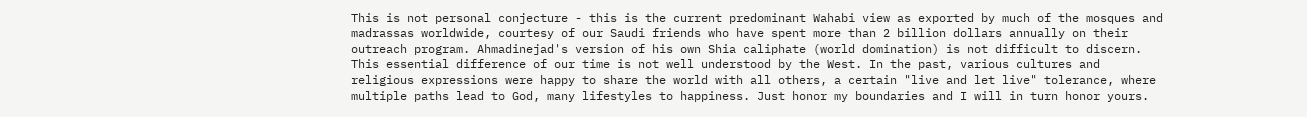This is not personal conjecture - this is the current predominant Wahabi view as exported by much of the mosques and madrassas worldwide, courtesy of our Saudi friends who have spent more than 2 billion dollars annually on their outreach program. Ahmadinejad's version of his own Shia caliphate (world domination) is not difficult to discern. This essential difference of our time is not well understood by the West. In the past, various cultures and religious expressions were happy to share the world with all others, a certain "live and let live" tolerance, where multiple paths lead to God, many lifestyles to happiness. Just honor my boundaries and I will in turn honor yours.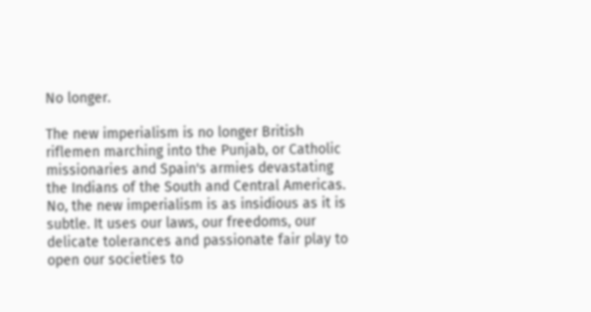No longer.

The new imperialism is no longer British riflemen marching into the Punjab, or Catholic missionaries and Spain's armies devastating the Indians of the South and Central Americas. No, the new imperialism is as insidious as it is subtle. It uses our laws, our freedoms, our delicate tolerances and passionate fair play to open our societies to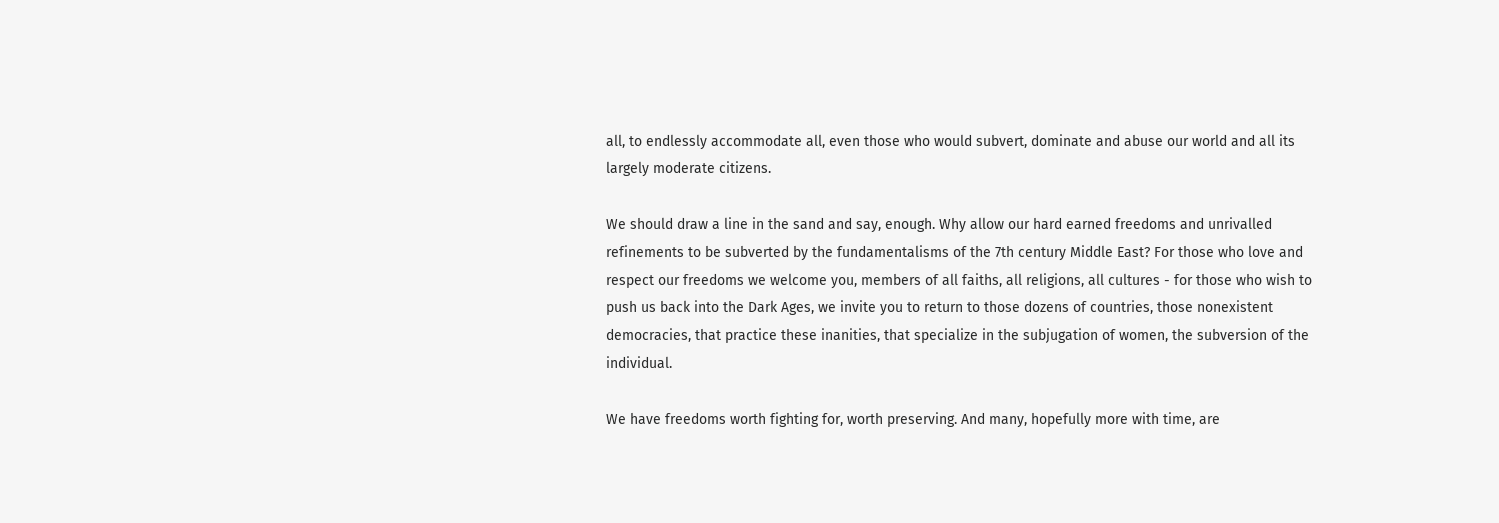all, to endlessly accommodate all, even those who would subvert, dominate and abuse our world and all its largely moderate citizens.

We should draw a line in the sand and say, enough. Why allow our hard earned freedoms and unrivalled refinements to be subverted by the fundamentalisms of the 7th century Middle East? For those who love and respect our freedoms we welcome you, members of all faiths, all religions, all cultures - for those who wish to push us back into the Dark Ages, we invite you to return to those dozens of countries, those nonexistent democracies, that practice these inanities, that specialize in the subjugation of women, the subversion of the individual.

We have freedoms worth fighting for, worth preserving. And many, hopefully more with time, are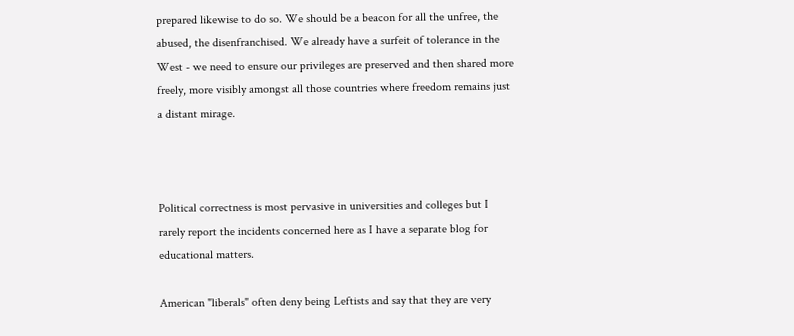prepared likewise to do so. We should be a beacon for all the unfree, the abused, the disenfranchised. We already have a surfeit of tolerance in the West - we need to ensure our privileges are preserved and then shared more freely, more visibly amongst all those countries where freedom remains just a distant mirage.



Political correctness is most pervasive in universities and colleges but I rarely report the incidents concerned here as I have a separate blog for educational matters.

American "liberals" often deny being Leftists and say that they are very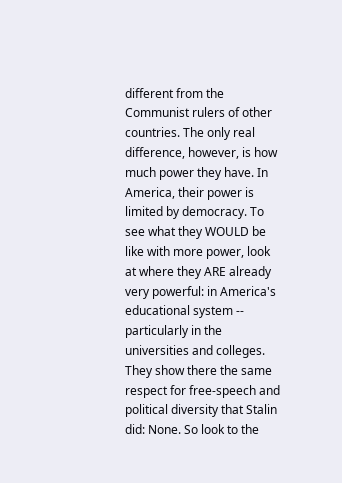different from the Communist rulers of other countries. The only real difference, however, is how much power they have. In America, their power is limited by democracy. To see what they WOULD be like with more power, look at where they ARE already very powerful: in America's educational system -- particularly in the universities and colleges. They show there the same respect for free-speech and political diversity that Stalin did: None. So look to the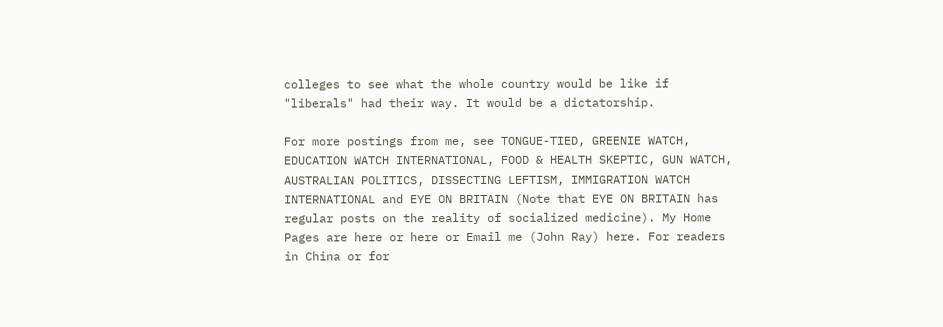colleges to see what the whole country would be like if "liberals" had their way. It would be a dictatorship.

For more postings from me, see TONGUE-TIED, GREENIE WATCH, EDUCATION WATCH INTERNATIONAL, FOOD & HEALTH SKEPTIC, GUN WATCH, AUSTRALIAN POLITICS, DISSECTING LEFTISM, IMMIGRATION WATCH INTERNATIONAL and EYE ON BRITAIN (Note that EYE ON BRITAIN has regular posts on the reality of socialized medicine). My Home Pages are here or here or Email me (John Ray) here. For readers in China or for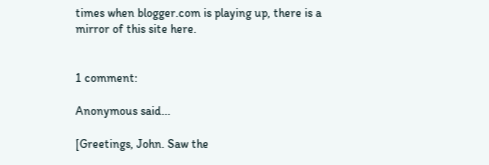times when blogger.com is playing up, there is a mirror of this site here.


1 comment:

Anonymous said...

[Greetings, John. Saw the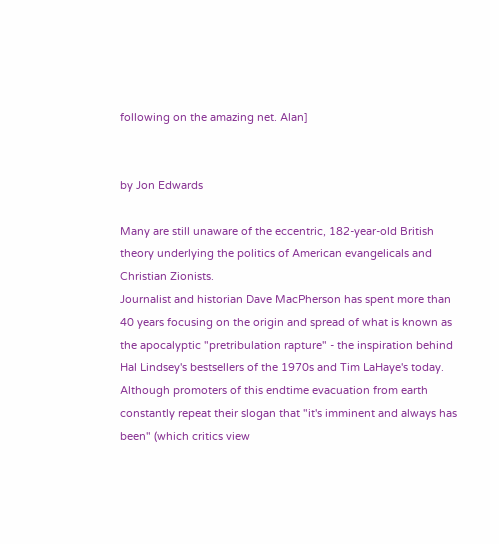following on the amazing net. Alan]


by Jon Edwards

Many are still unaware of the eccentric, 182-year-old British theory underlying the politics of American evangelicals and Christian Zionists.
Journalist and historian Dave MacPherson has spent more than 40 years focusing on the origin and spread of what is known as the apocalyptic "pretribulation rapture" - the inspiration behind Hal Lindsey's bestsellers of the 1970s and Tim LaHaye's today.
Although promoters of this endtime evacuation from earth constantly repeat their slogan that "it's imminent and always has been" (which critics view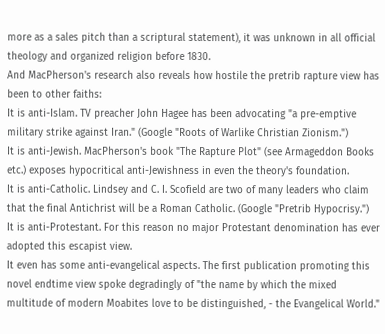more as a sales pitch than a scriptural statement), it was unknown in all official theology and organized religion before 1830.
And MacPherson's research also reveals how hostile the pretrib rapture view has been to other faiths:
It is anti-Islam. TV preacher John Hagee has been advocating "a pre-emptive military strike against Iran." (Google "Roots of Warlike Christian Zionism.")
It is anti-Jewish. MacPherson's book "The Rapture Plot" (see Armageddon Books etc.) exposes hypocritical anti-Jewishness in even the theory's foundation.
It is anti-Catholic. Lindsey and C. I. Scofield are two of many leaders who claim that the final Antichrist will be a Roman Catholic. (Google "Pretrib Hypocrisy.")
It is anti-Protestant. For this reason no major Protestant denomination has ever adopted this escapist view.
It even has some anti-evangelical aspects. The first publication promoting this novel endtime view spoke degradingly of "the name by which the mixed multitude of modern Moabites love to be distinguished, - the Evangelical World."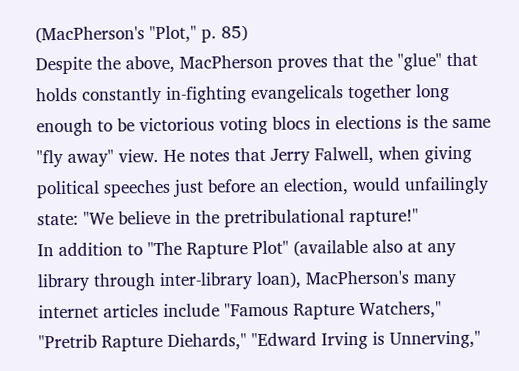(MacPherson's "Plot," p. 85)
Despite the above, MacPherson proves that the "glue" that holds constantly in-fighting evangelicals together long enough to be victorious voting blocs in elections is the same "fly away" view. He notes that Jerry Falwell, when giving political speeches just before an election, would unfailingly state: "We believe in the pretribulational rapture!"
In addition to "The Rapture Plot" (available also at any library through inter-library loan), MacPherson's many internet articles include "Famous Rapture Watchers," "Pretrib Rapture Diehards," "Edward Irving is Unnerving,"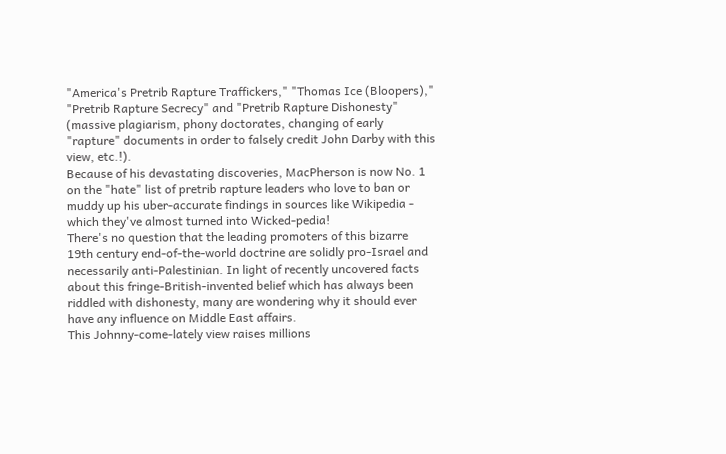"America's Pretrib Rapture Traffickers," "Thomas Ice (Bloopers)," "Pretrib Rapture Secrecy" and "Pretrib Rapture Dishonesty" (massive plagiarism, phony doctorates, changing of early "rapture" documents in order to falsely credit John Darby with this view, etc.!).
Because of his devastating discoveries, MacPherson is now No. 1 on the "hate" list of pretrib rapture leaders who love to ban or muddy up his uber-accurate findings in sources like Wikipedia - which they've almost turned into Wicked-pedia!
There's no question that the leading promoters of this bizarre 19th century end-of-the-world doctrine are solidly pro-Israel and necessarily anti-Palestinian. In light of recently uncovered facts about this fringe-British-invented belief which has always been riddled with dishonesty, many are wondering why it should ever have any influence on Middle East affairs.
This Johnny-come-lately view raises millions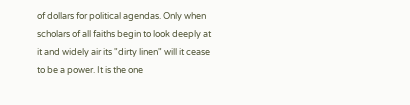of dollars for political agendas. Only when scholars of all faiths begin to look deeply at it and widely air its "dirty linen" will it cease to be a power. It is the one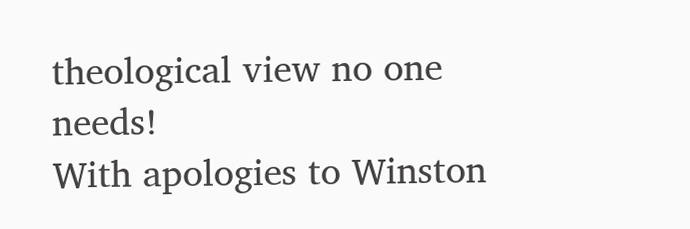theological view no one needs!
With apologies to Winston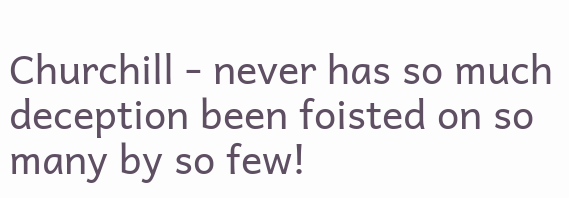Churchill - never has so much deception been foisted on so many by so few!